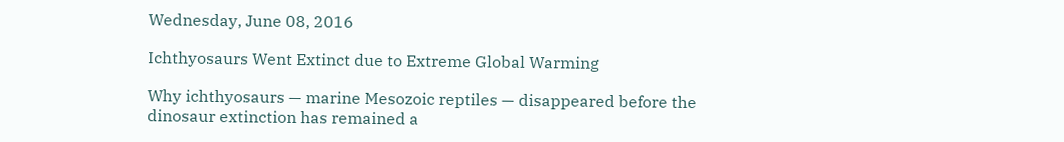Wednesday, June 08, 2016

Ichthyosaurs Went Extinct due to Extreme Global Warming

Why ichthyosaurs — marine Mesozoic reptiles — disappeared before the dinosaur extinction has remained a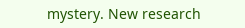mystery. New research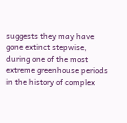suggests they may have gone extinct stepwise, during one of the most extreme greenhouse periods in the history of complex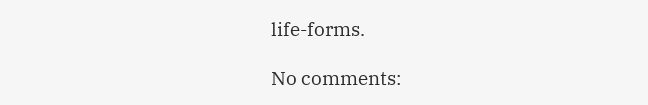life-forms.

No comments: